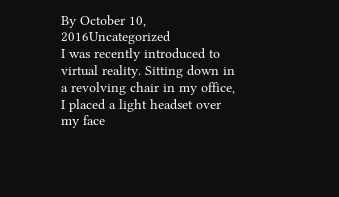By October 10, 2016Uncategorized
I was recently introduced to virtual reality. Sitting down in a revolving chair in my office, I placed a light headset over my face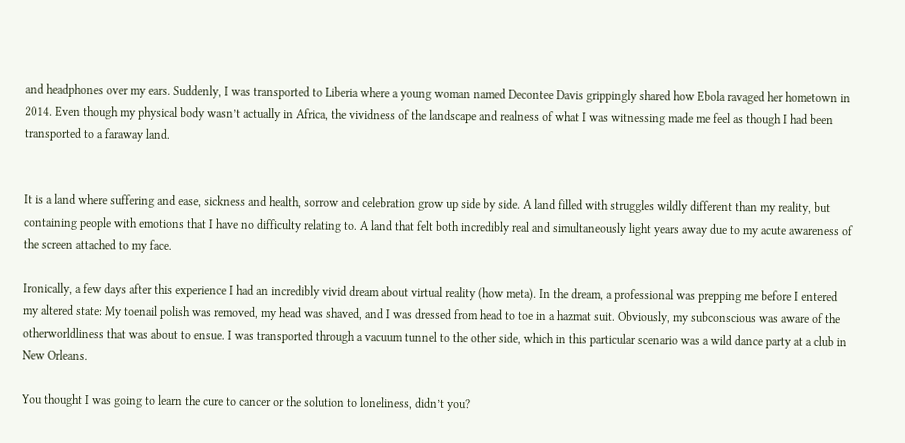and headphones over my ears. Suddenly, I was transported to Liberia where a young woman named Decontee Davis grippingly shared how Ebola ravaged her hometown in 2014. Even though my physical body wasn’t actually in Africa, the vividness of the landscape and realness of what I was witnessing made me feel as though I had been transported to a faraway land.


It is a land where suffering and ease, sickness and health, sorrow and celebration grow up side by side. A land filled with struggles wildly different than my reality, but containing people with emotions that I have no difficulty relating to. A land that felt both incredibly real and simultaneously light years away due to my acute awareness of the screen attached to my face.

Ironically, a few days after this experience I had an incredibly vivid dream about virtual reality (how meta). In the dream, a professional was prepping me before I entered my altered state: My toenail polish was removed, my head was shaved, and I was dressed from head to toe in a hazmat suit. Obviously, my subconscious was aware of the otherworldliness that was about to ensue. I was transported through a vacuum tunnel to the other side, which in this particular scenario was a wild dance party at a club in New Orleans.

You thought I was going to learn the cure to cancer or the solution to loneliness, didn’t you?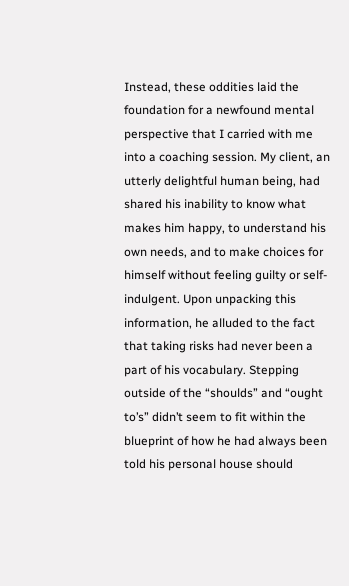Instead, these oddities laid the foundation for a newfound mental perspective that I carried with me into a coaching session. My client, an utterly delightful human being, had shared his inability to know what makes him happy, to understand his own needs, and to make choices for himself without feeling guilty or self-indulgent. Upon unpacking this information, he alluded to the fact that taking risks had never been a part of his vocabulary. Stepping outside of the “shoulds” and “ought to’s” didn’t seem to fit within the blueprint of how he had always been told his personal house should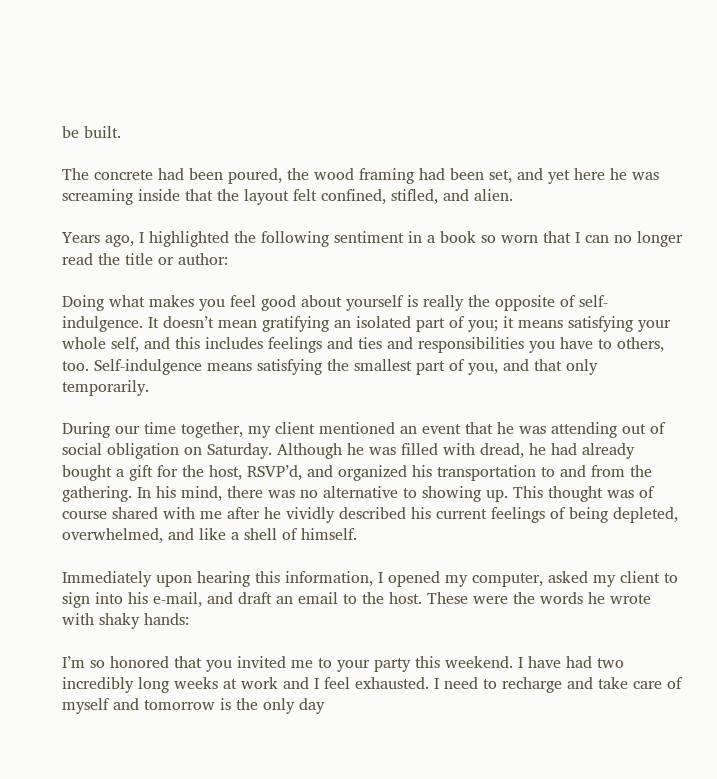be built.

The concrete had been poured, the wood framing had been set, and yet here he was screaming inside that the layout felt confined, stifled, and alien.

Years ago, I highlighted the following sentiment in a book so worn that I can no longer read the title or author:

Doing what makes you feel good about yourself is really the opposite of self-indulgence. It doesn’t mean gratifying an isolated part of you; it means satisfying your whole self, and this includes feelings and ties and responsibilities you have to others, too. Self-indulgence means satisfying the smallest part of you, and that only temporarily.

During our time together, my client mentioned an event that he was attending out of social obligation on Saturday. Although he was filled with dread, he had already bought a gift for the host, RSVP’d, and organized his transportation to and from the gathering. In his mind, there was no alternative to showing up. This thought was of course shared with me after he vividly described his current feelings of being depleted, overwhelmed, and like a shell of himself.

Immediately upon hearing this information, I opened my computer, asked my client to sign into his e-mail, and draft an email to the host. These were the words he wrote with shaky hands:

I’m so honored that you invited me to your party this weekend. I have had two incredibly long weeks at work and I feel exhausted. I need to recharge and take care of myself and tomorrow is the only day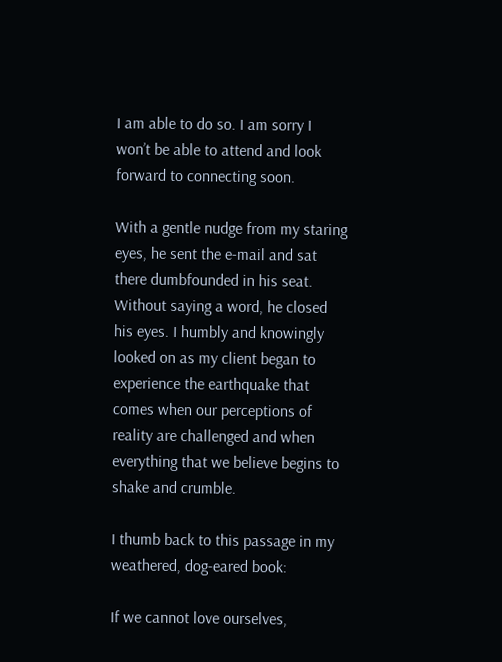I am able to do so. I am sorry I won’t be able to attend and look forward to connecting soon.

With a gentle nudge from my staring eyes, he sent the e-mail and sat there dumbfounded in his seat. Without saying a word, he closed his eyes. I humbly and knowingly looked on as my client began to experience the earthquake that comes when our perceptions of reality are challenged and when everything that we believe begins to shake and crumble.

I thumb back to this passage in my weathered, dog-eared book:

If we cannot love ourselves,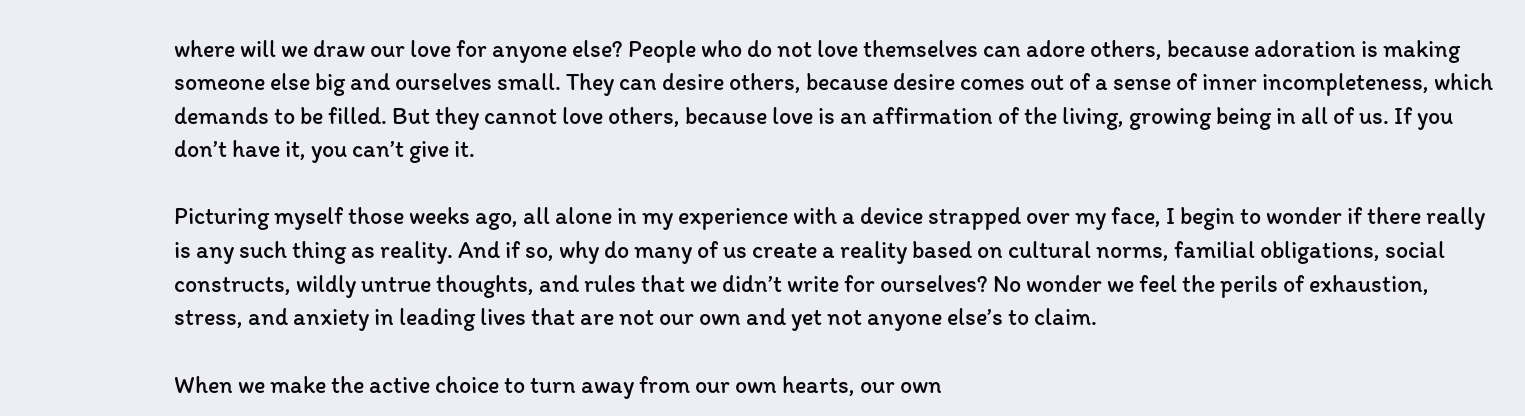where will we draw our love for anyone else? People who do not love themselves can adore others, because adoration is making someone else big and ourselves small. They can desire others, because desire comes out of a sense of inner incompleteness, which demands to be filled. But they cannot love others, because love is an affirmation of the living, growing being in all of us. If you don’t have it, you can’t give it.

Picturing myself those weeks ago, all alone in my experience with a device strapped over my face, I begin to wonder if there really is any such thing as reality. And if so, why do many of us create a reality based on cultural norms, familial obligations, social constructs, wildly untrue thoughts, and rules that we didn’t write for ourselves? No wonder we feel the perils of exhaustion, stress, and anxiety in leading lives that are not our own and yet not anyone else’s to claim.

When we make the active choice to turn away from our own hearts, our own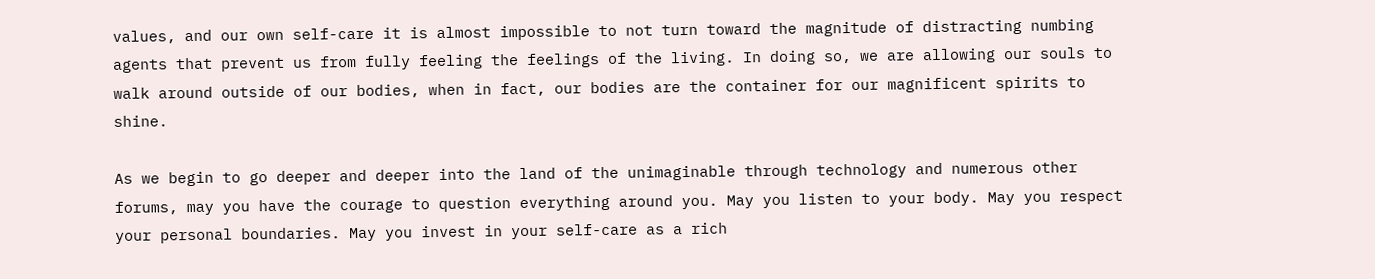values, and our own self-care it is almost impossible to not turn toward the magnitude of distracting numbing agents that prevent us from fully feeling the feelings of the living. In doing so, we are allowing our souls to walk around outside of our bodies, when in fact, our bodies are the container for our magnificent spirits to shine.

As we begin to go deeper and deeper into the land of the unimaginable through technology and numerous other forums, may you have the courage to question everything around you. May you listen to your body. May you respect your personal boundaries. May you invest in your self-care as a rich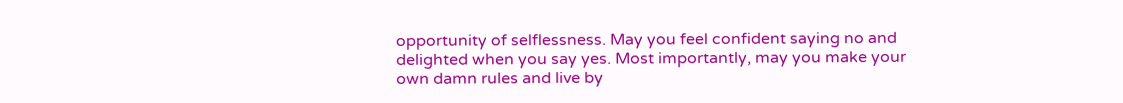opportunity of selflessness. May you feel confident saying no and delighted when you say yes. Most importantly, may you make your own damn rules and live by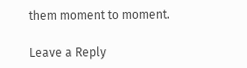them moment to moment.

Leave a Reply